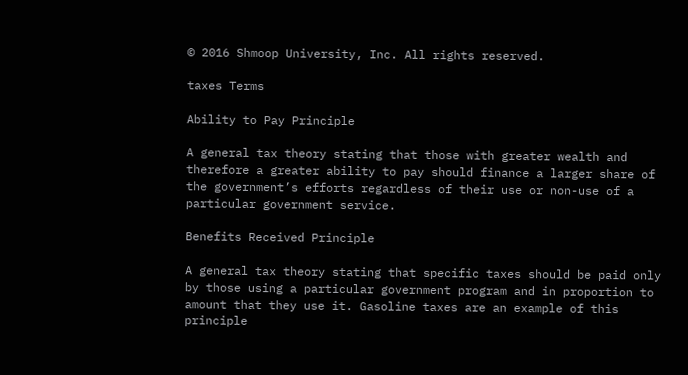© 2016 Shmoop University, Inc. All rights reserved.

taxes Terms

Ability to Pay Principle

A general tax theory stating that those with greater wealth and therefore a greater ability to pay should finance a larger share of the government’s efforts regardless of their use or non-use of a particular government service.

Benefits Received Principle

A general tax theory stating that specific taxes should be paid only by those using a particular government program and in proportion to amount that they use it. Gasoline taxes are an example of this principle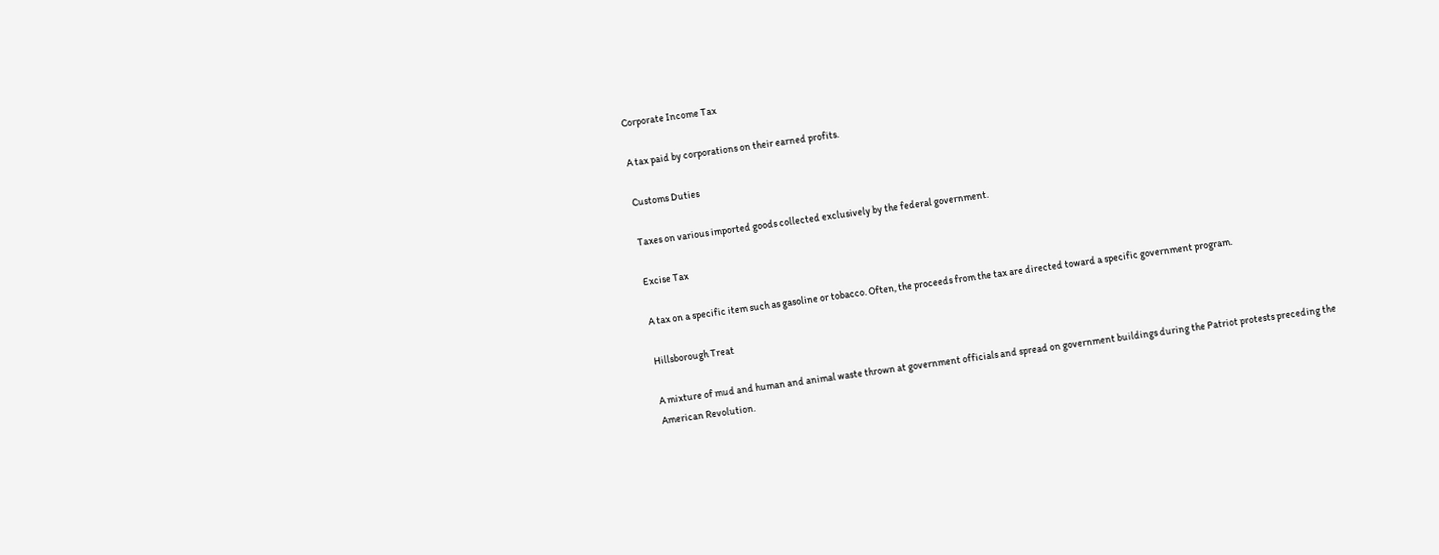Corporate Income Tax

A tax paid by corporations on their earned profits.

Customs Duties

Taxes on various imported goods collected exclusively by the federal government.

Excise Tax

A tax on a specific item such as gasoline or tobacco. Often, the proceeds from the tax are directed toward a specific government program.

Hillsborough Treat

A mixture of mud and human and animal waste thrown at government officials and spread on government buildings during the Patriot protests preceding the American Revolution.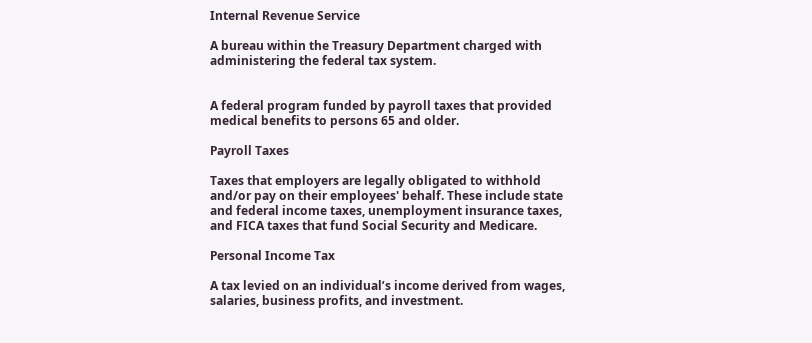Internal Revenue Service

A bureau within the Treasury Department charged with administering the federal tax system.


A federal program funded by payroll taxes that provided medical benefits to persons 65 and older.

Payroll Taxes

Taxes that employers are legally obligated to withhold and/or pay on their employees' behalf. These include state and federal income taxes, unemployment insurance taxes, and FICA taxes that fund Social Security and Medicare.

Personal Income Tax

A tax levied on an individual’s income derived from wages, salaries, business profits, and investment.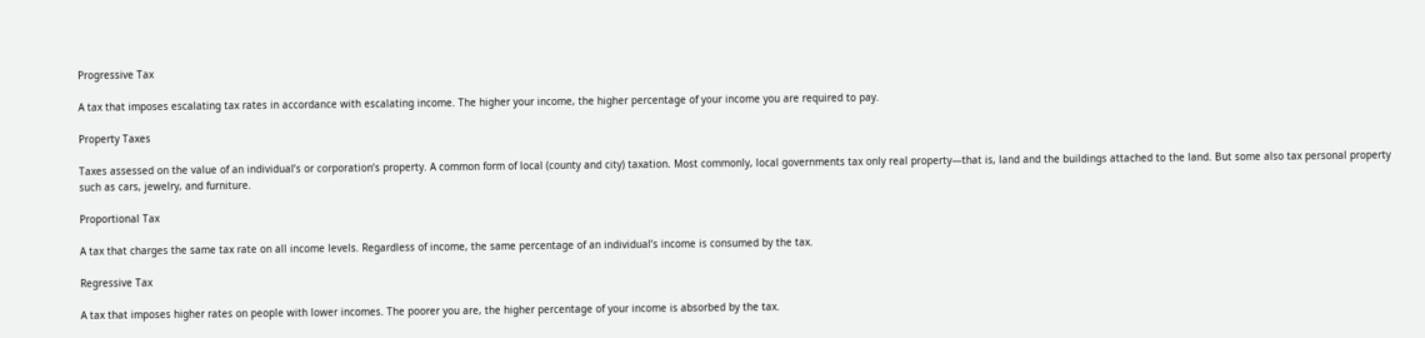Progressive Tax

A tax that imposes escalating tax rates in accordance with escalating income. The higher your income, the higher percentage of your income you are required to pay.

Property Taxes

Taxes assessed on the value of an individual’s or corporation’s property. A common form of local (county and city) taxation. Most commonly, local governments tax only real property—that is, land and the buildings attached to the land. But some also tax personal property such as cars, jewelry, and furniture.

Proportional Tax

A tax that charges the same tax rate on all income levels. Regardless of income, the same percentage of an individual’s income is consumed by the tax.

Regressive Tax

A tax that imposes higher rates on people with lower incomes. The poorer you are, the higher percentage of your income is absorbed by the tax.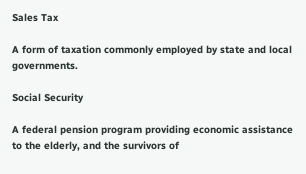Sales Tax

A form of taxation commonly employed by state and local governments.

Social Security

A federal pension program providing economic assistance to the elderly, and the survivors of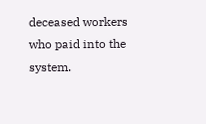deceased workers who paid into the system.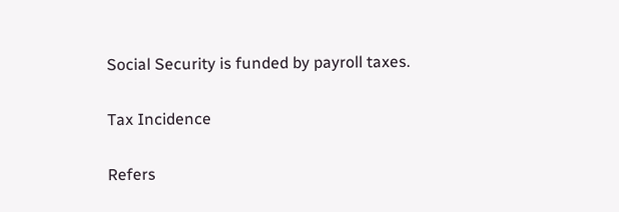Social Security is funded by payroll taxes.

Tax Incidence

Refers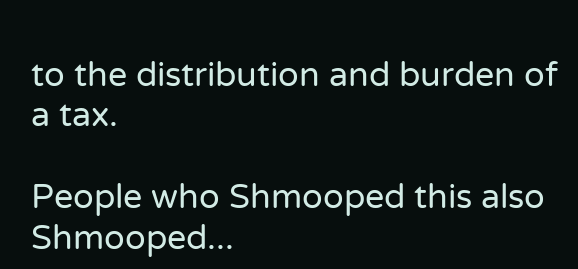to the distribution and burden of a tax.

People who Shmooped this also Shmooped...